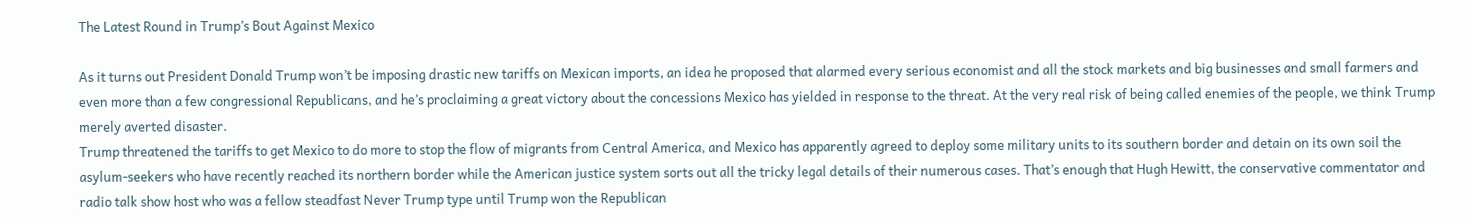The Latest Round in Trump’s Bout Against Mexico

As it turns out President Donald Trump won’t be imposing drastic new tariffs on Mexican imports, an idea he proposed that alarmed every serious economist and all the stock markets and big businesses and small farmers and even more than a few congressional Republicans, and he’s proclaiming a great victory about the concessions Mexico has yielded in response to the threat. At the very real risk of being called enemies of the people, we think Trump merely averted disaster.
Trump threatened the tariffs to get Mexico to do more to stop the flow of migrants from Central America, and Mexico has apparently agreed to deploy some military units to its southern border and detain on its own soil the asylum-seekers who have recently reached its northern border while the American justice system sorts out all the tricky legal details of their numerous cases. That’s enough that Hugh Hewitt, the conservative commentator and radio talk show host who was a fellow steadfast Never Trump type until Trump won the Republican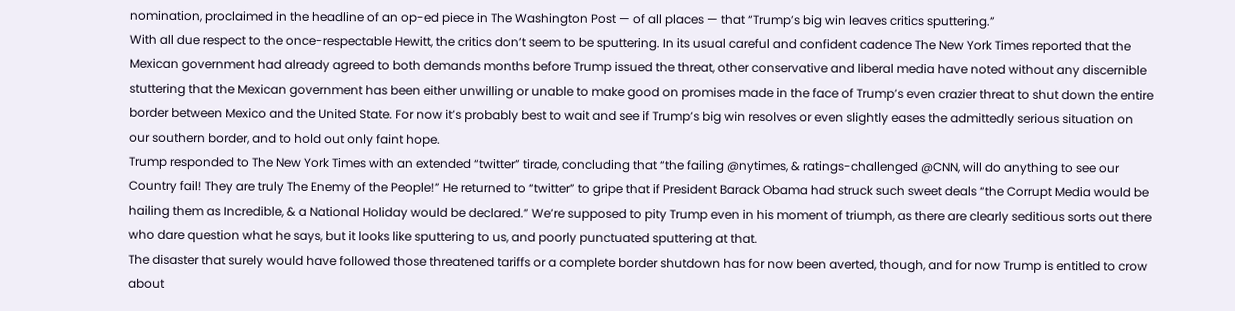nomination, proclaimed in the headline of an op-ed piece in The Washington Post — of all places — that “Trump’s big win leaves critics sputtering.”
With all due respect to the once-respectable Hewitt, the critics don’t seem to be sputtering. In its usual careful and confident cadence The New York Times reported that the Mexican government had already agreed to both demands months before Trump issued the threat, other conservative and liberal media have noted without any discernible stuttering that the Mexican government has been either unwilling or unable to make good on promises made in the face of Trump’s even crazier threat to shut down the entire border between Mexico and the United State. For now it’s probably best to wait and see if Trump’s big win resolves or even slightly eases the admittedly serious situation on our southern border, and to hold out only faint hope.
Trump responded to The New York Times with an extended “twitter” tirade, concluding that “the failing @nytimes, & ratings-challenged @CNN, will do anything to see our Country fail! They are truly The Enemy of the People!” He returned to “twitter” to gripe that if President Barack Obama had struck such sweet deals “the Corrupt Media would be hailing them as Incredible, & a National Holiday would be declared.” We’re supposed to pity Trump even in his moment of triumph, as there are clearly seditious sorts out there who dare question what he says, but it looks like sputtering to us, and poorly punctuated sputtering at that.
The disaster that surely would have followed those threatened tariffs or a complete border shutdown has for now been averted, though, and for now Trump is entitled to crow about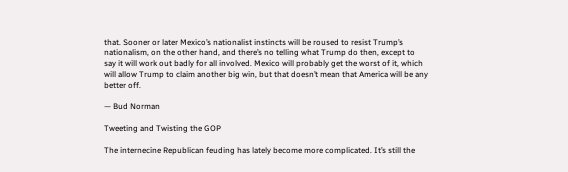that. Sooner or later Mexico’s nationalist instincts will be roused to resist Trump’s nationalism, on the other hand, and there’s no telling what Trump do then, except to say it will work out badly for all involved. Mexico will probably get the worst of it, which will allow Trump to claim another big win, but that doesn’t mean that America will be any better off.

— Bud Norman

Tweeting and Twisting the GOP

The internecine Republican feuding has lately become more complicated. It’s still the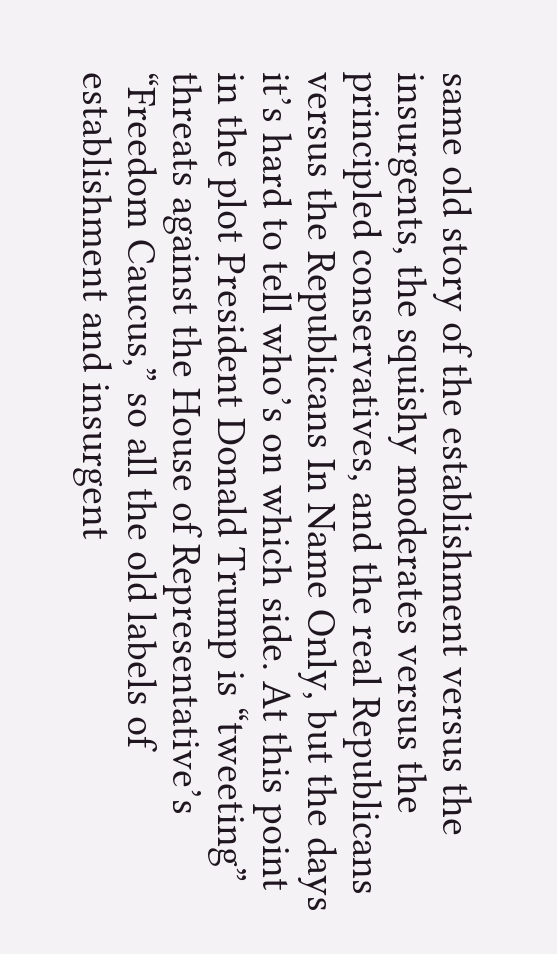same old story of the establishment versus the insurgents, the squishy moderates versus the principled conservatives, and the real Republicans versus the Republicans In Name Only, but the days it’s hard to tell who’s on which side. At this point in the plot President Donald Trump is “tweeting” threats against the House of Representative’s “Freedom Caucus,” so all the old labels of establishment and insurgent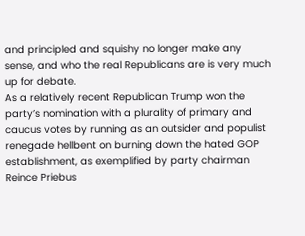and principled and squishy no longer make any sense, and who the real Republicans are is very much up for debate.
As a relatively recent Republican Trump won the party’s nomination with a plurality of primary and caucus votes by running as an outsider and populist renegade hellbent on burning down the hated GOP establishment, as exemplified by party chairman Reince Priebus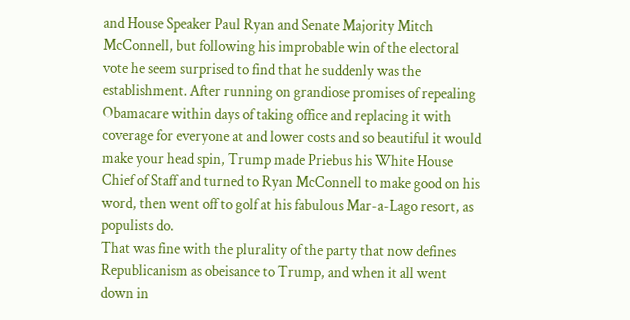and House Speaker Paul Ryan and Senate Majority Mitch McConnell, but following his improbable win of the electoral vote he seem surprised to find that he suddenly was the establishment. After running on grandiose promises of repealing Obamacare within days of taking office and replacing it with coverage for everyone at and lower costs and so beautiful it would make your head spin, Trump made Priebus his White House Chief of Staff and turned to Ryan McConnell to make good on his word, then went off to golf at his fabulous Mar-a-Lago resort, as populists do.
That was fine with the plurality of the party that now defines Republicanism as obeisance to Trump, and when it all went down in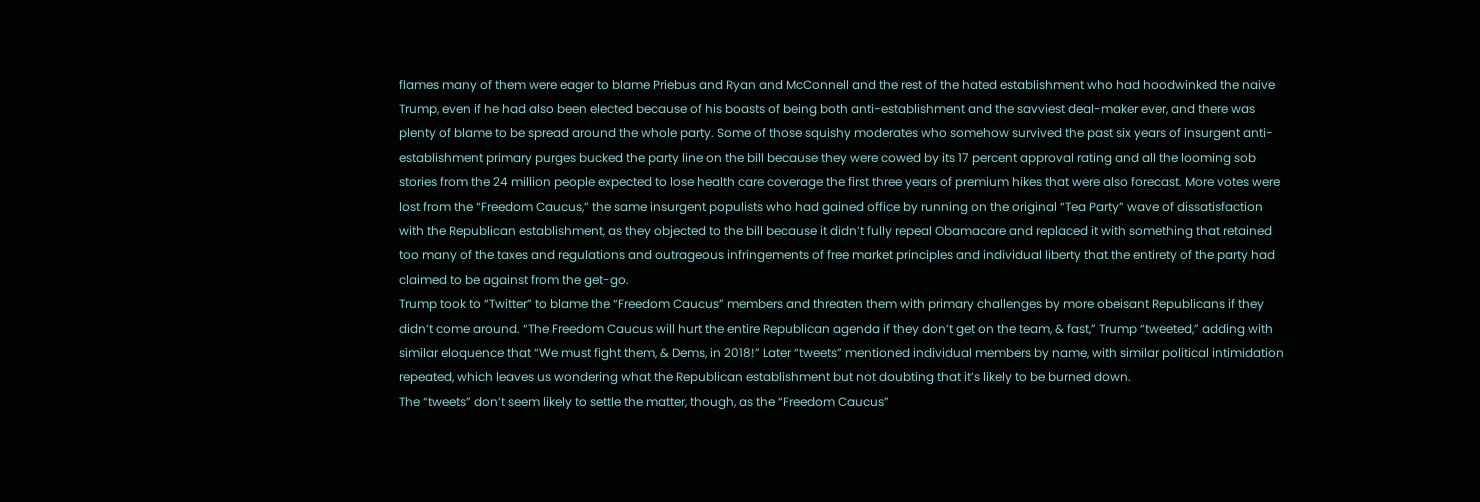flames many of them were eager to blame Priebus and Ryan and McConnell and the rest of the hated establishment who had hoodwinked the naive Trump, even if he had also been elected because of his boasts of being both anti-establishment and the savviest deal-maker ever, and there was plenty of blame to be spread around the whole party. Some of those squishy moderates who somehow survived the past six years of insurgent anti-establishment primary purges bucked the party line on the bill because they were cowed by its 17 percent approval rating and all the looming sob stories from the 24 million people expected to lose health care coverage the first three years of premium hikes that were also forecast. More votes were lost from the “Freedom Caucus,” the same insurgent populists who had gained office by running on the original “Tea Party” wave of dissatisfaction with the Republican establishment, as they objected to the bill because it didn’t fully repeal Obamacare and replaced it with something that retained too many of the taxes and regulations and outrageous infringements of free market principles and individual liberty that the entirety of the party had claimed to be against from the get-go.
Trump took to “Twitter” to blame the “Freedom Caucus” members and threaten them with primary challenges by more obeisant Republicans if they didn’t come around. “The Freedom Caucus will hurt the entire Republican agenda if they don’t get on the team, & fast,” Trump “tweeted,” adding with similar eloquence that “We must fight them, & Dems, in 2018!” Later “tweets” mentioned individual members by name, with similar political intimidation repeated, which leaves us wondering what the Republican establishment but not doubting that it’s likely to be burned down.
The “tweets” don’t seem likely to settle the matter, though, as the “Freedom Caucus”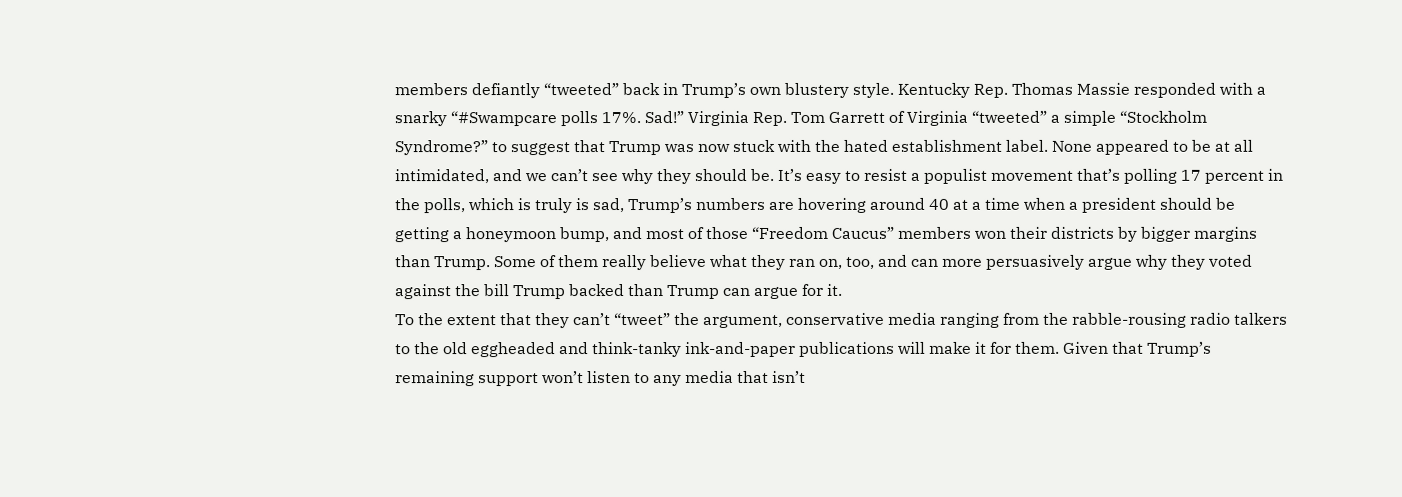members defiantly “tweeted” back in Trump’s own blustery style. Kentucky Rep. Thomas Massie responded with a snarky “#Swampcare polls 17%. Sad!” Virginia Rep. Tom Garrett of Virginia “tweeted” a simple “Stockholm Syndrome?” to suggest that Trump was now stuck with the hated establishment label. None appeared to be at all intimidated, and we can’t see why they should be. It’s easy to resist a populist movement that’s polling 17 percent in the polls, which is truly is sad, Trump’s numbers are hovering around 40 at a time when a president should be getting a honeymoon bump, and most of those “Freedom Caucus” members won their districts by bigger margins than Trump. Some of them really believe what they ran on, too, and can more persuasively argue why they voted against the bill Trump backed than Trump can argue for it.
To the extent that they can’t “tweet” the argument, conservative media ranging from the rabble-rousing radio talkers to the old eggheaded and think-tanky ink-and-paper publications will make it for them. Given that Trump’s remaining support won’t listen to any media that isn’t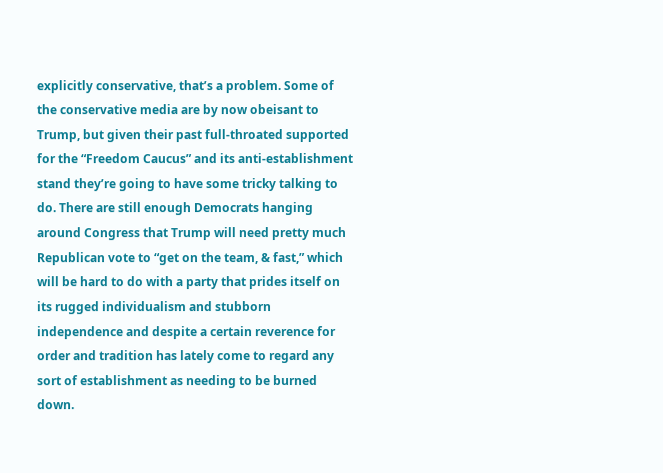explicitly conservative, that’s a problem. Some of the conservative media are by now obeisant to Trump, but given their past full-throated supported for the “Freedom Caucus” and its anti-establishment stand they’re going to have some tricky talking to do. There are still enough Democrats hanging around Congress that Trump will need pretty much Republican vote to “get on the team, & fast,” which will be hard to do with a party that prides itself on its rugged individualism and stubborn independence and despite a certain reverence for order and tradition has lately come to regard any sort of establishment as needing to be burned down.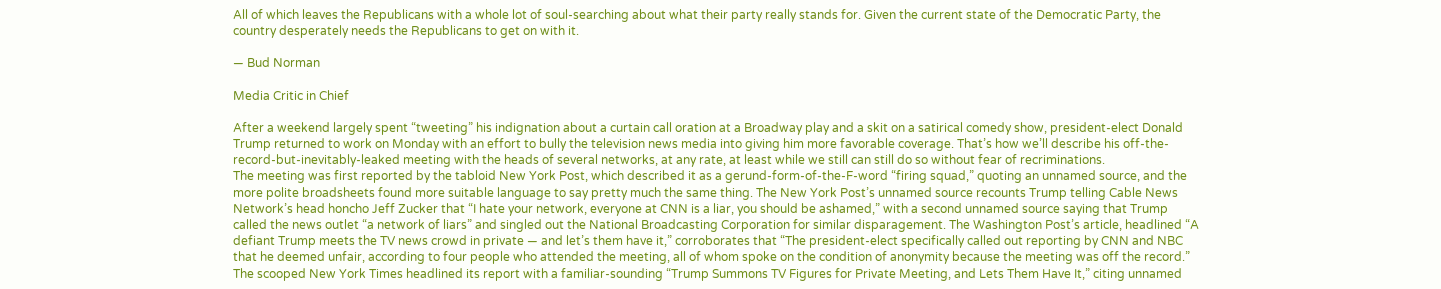All of which leaves the Republicans with a whole lot of soul-searching about what their party really stands for. Given the current state of the Democratic Party, the country desperately needs the Republicans to get on with it.

— Bud Norman

Media Critic in Chief

After a weekend largely spent “tweeting” his indignation about a curtain call oration at a Broadway play and a skit on a satirical comedy show, president-elect Donald Trump returned to work on Monday with an effort to bully the television news media into giving him more favorable coverage. That’s how we’ll describe his off-the-record-but-inevitably-leaked meeting with the heads of several networks, at any rate, at least while we still can still do so without fear of recriminations.
The meeting was first reported by the tabloid New York Post, which described it as a gerund-form-of-the-F-word “firing squad,” quoting an unnamed source, and the more polite broadsheets found more suitable language to say pretty much the same thing. The New York Post’s unnamed source recounts Trump telling Cable News Network’s head honcho Jeff Zucker that “I hate your network, everyone at CNN is a liar, you should be ashamed,” with a second unnamed source saying that Trump called the news outlet “a network of liars” and singled out the National Broadcasting Corporation for similar disparagement. The Washington Post’s article, headlined “A defiant Trump meets the TV news crowd in private — and let’s them have it,” corroborates that “The president-elect specifically called out reporting by CNN and NBC that he deemed unfair, according to four people who attended the meeting, all of whom spoke on the condition of anonymity because the meeting was off the record.” The scooped New York Times headlined its report with a familiar-sounding “Trump Summons TV Figures for Private Meeting, and Lets Them Have It,” citing unnamed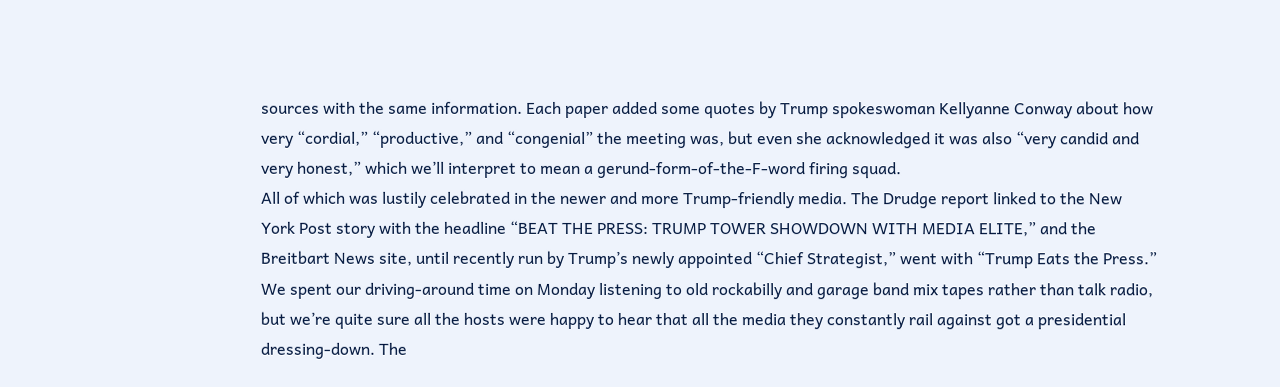sources with the same information. Each paper added some quotes by Trump spokeswoman Kellyanne Conway about how very “cordial,” “productive,” and “congenial” the meeting was, but even she acknowledged it was also “very candid and very honest,” which we’ll interpret to mean a gerund-form-of-the-F-word firing squad.
All of which was lustily celebrated in the newer and more Trump-friendly media. The Drudge report linked to the New York Post story with the headline “BEAT THE PRESS: TRUMP TOWER SHOWDOWN WITH MEDIA ELITE,” and the Breitbart News site, until recently run by Trump’s newly appointed “Chief Strategist,” went with “Trump Eats the Press.” We spent our driving-around time on Monday listening to old rockabilly and garage band mix tapes rather than talk radio, but we’re quite sure all the hosts were happy to hear that all the media they constantly rail against got a presidential dressing-down. The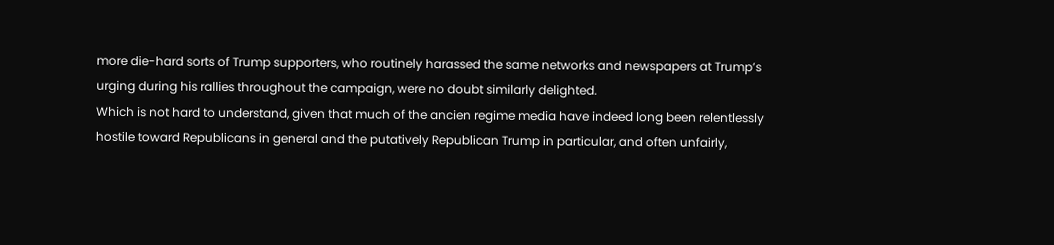more die-hard sorts of Trump supporters, who routinely harassed the same networks and newspapers at Trump’s urging during his rallies throughout the campaign, were no doubt similarly delighted.
Which is not hard to understand, given that much of the ancien regime media have indeed long been relentlessly hostile toward Republicans in general and the putatively Republican Trump in particular, and often unfairly,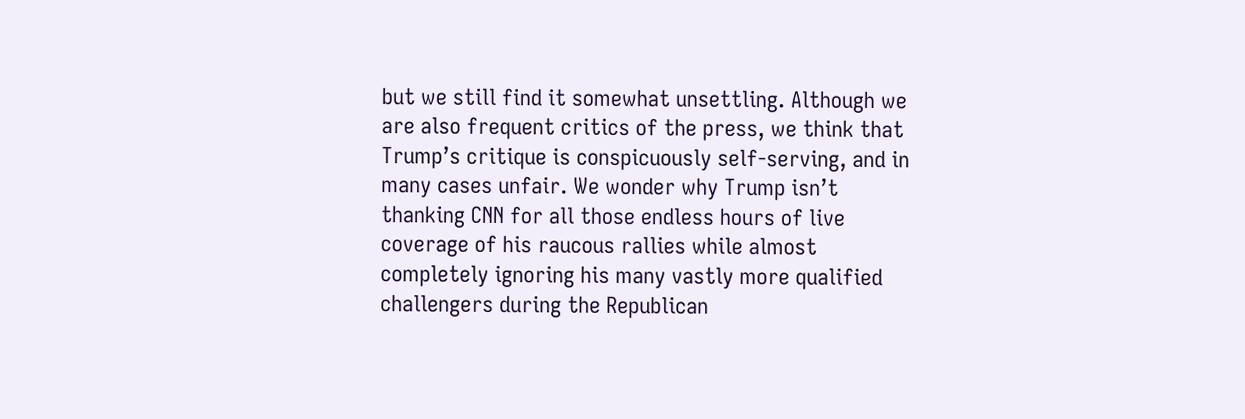but we still find it somewhat unsettling. Although we are also frequent critics of the press, we think that Trump’s critique is conspicuously self-serving, and in many cases unfair. We wonder why Trump isn’t thanking CNN for all those endless hours of live coverage of his raucous rallies while almost completely ignoring his many vastly more qualified challengers during the Republican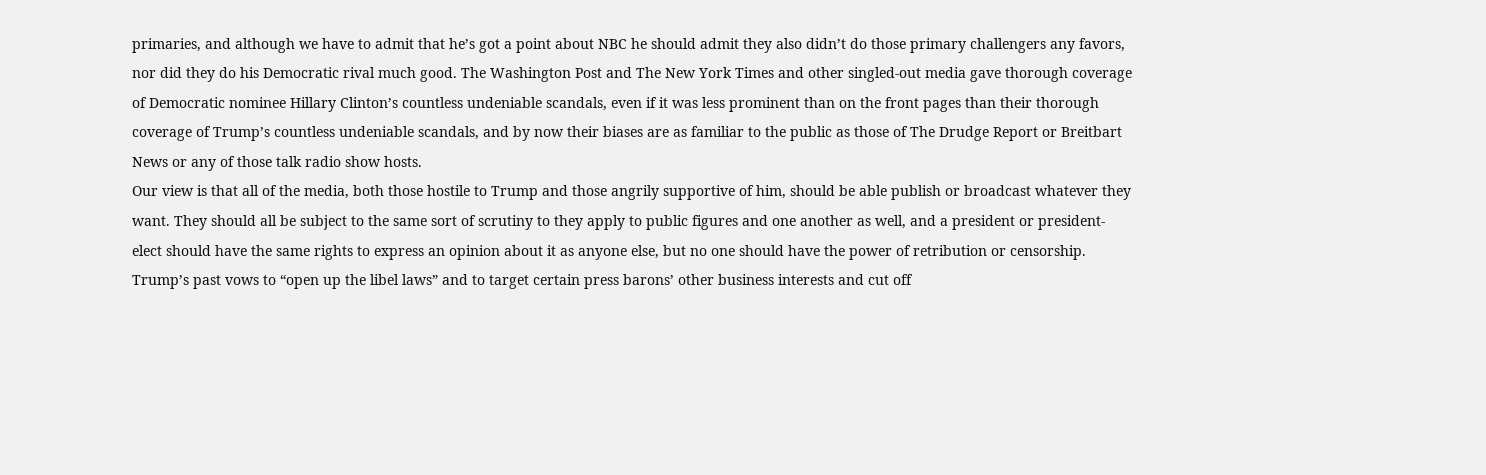primaries, and although we have to admit that he’s got a point about NBC he should admit they also didn’t do those primary challengers any favors, nor did they do his Democratic rival much good. The Washington Post and The New York Times and other singled-out media gave thorough coverage of Democratic nominee Hillary Clinton’s countless undeniable scandals, even if it was less prominent than on the front pages than their thorough coverage of Trump’s countless undeniable scandals, and by now their biases are as familiar to the public as those of The Drudge Report or Breitbart News or any of those talk radio show hosts.
Our view is that all of the media, both those hostile to Trump and those angrily supportive of him, should be able publish or broadcast whatever they want. They should all be subject to the same sort of scrutiny to they apply to public figures and one another as well, and a president or president-elect should have the same rights to express an opinion about it as anyone else, but no one should have the power of retribution or censorship. Trump’s past vows to “open up the libel laws” and to target certain press barons’ other business interests and cut off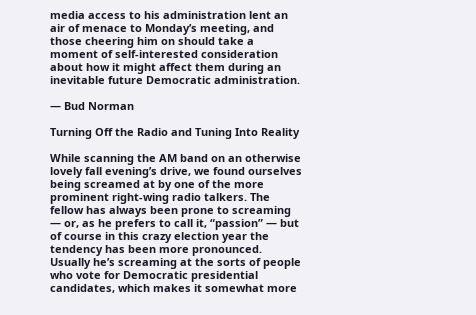media access to his administration lent an air of menace to Monday’s meeting, and those cheering him on should take a moment of self-interested consideration about how it might affect them during an inevitable future Democratic administration.

— Bud Norman

Turning Off the Radio and Tuning Into Reality

While scanning the AM band on an otherwise lovely fall evening’s drive, we found ourselves being screamed at by one of the more prominent right-wing radio talkers. The fellow has always been prone to screaming — or, as he prefers to call it, “passion” — but of course in this crazy election year the tendency has been more pronounced. Usually he’s screaming at the sorts of people who vote for Democratic presidential candidates, which makes it somewhat more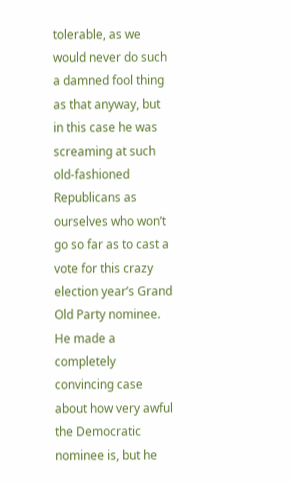tolerable, as we would never do such a damned fool thing as that anyway, but in this case he was screaming at such old-fashioned Republicans as ourselves who won’t go so far as to cast a vote for this crazy election year’s Grand Old Party nominee.
He made a completely convincing case about how very awful the Democratic nominee is, but he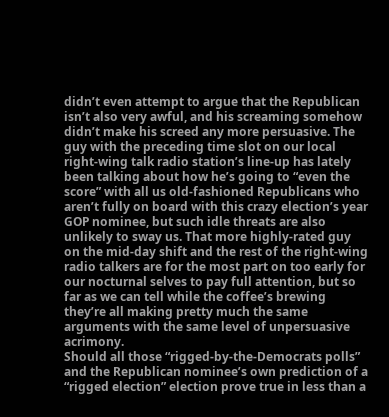didn’t even attempt to argue that the Republican isn’t also very awful, and his screaming somehow didn’t make his screed any more persuasive. The guy with the preceding time slot on our local right-wing talk radio station’s line-up has lately been talking about how he’s going to “even the score” with all us old-fashioned Republicans who aren’t fully on board with this crazy election’s year GOP nominee, but such idle threats are also unlikely to sway us. That more highly-rated guy on the mid-day shift and the rest of the right-wing radio talkers are for the most part on too early for our nocturnal selves to pay full attention, but so far as we can tell while the coffee’s brewing they’re all making pretty much the same arguments with the same level of unpersuasive acrimony.
Should all those “rigged-by-the-Democrats polls” and the Republican nominee’s own prediction of a “rigged election” election prove true in less than a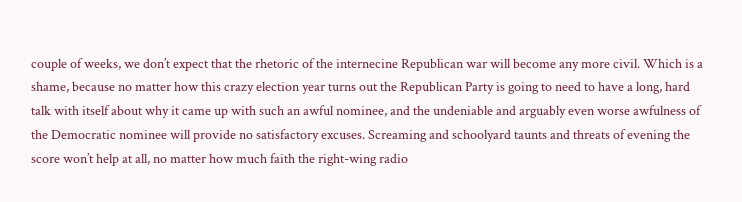couple of weeks, we don’t expect that the rhetoric of the internecine Republican war will become any more civil. Which is a shame, because no matter how this crazy election year turns out the Republican Party is going to need to have a long, hard talk with itself about why it came up with such an awful nominee, and the undeniable and arguably even worse awfulness of the Democratic nominee will provide no satisfactory excuses. Screaming and schoolyard taunts and threats of evening the score won’t help at all, no matter how much faith the right-wing radio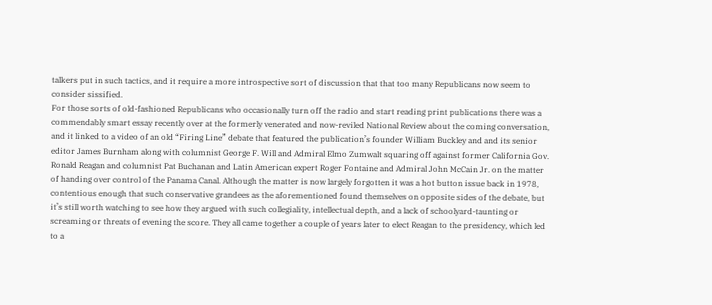talkers put in such tactics, and it require a more introspective sort of discussion that that too many Republicans now seem to consider sissified.
For those sorts of old-fashioned Republicans who occasionally turn off the radio and start reading print publications there was a commendably smart essay recently over at the formerly venerated and now-reviled National Review about the coming conversation, and it linked to a video of an old “Firing Line” debate that featured the publication’s founder William Buckley and and its senior editor James Burnham along with columnist George F. Will and Admiral Elmo Zumwalt squaring off against former California Gov. Ronald Reagan and columnist Pat Buchanan and Latin American expert Roger Fontaine and Admiral John McCain Jr. on the matter of handing over control of the Panama Canal. Although the matter is now largely forgotten it was a hot button issue back in 1978, contentious enough that such conservative grandees as the aforementioned found themselves on opposite sides of the debate, but it’s still worth watching to see how they argued with such collegiality, intellectual depth, and a lack of schoolyard-taunting or screaming or threats of evening the score. They all came together a couple of years later to elect Reagan to the presidency, which led to a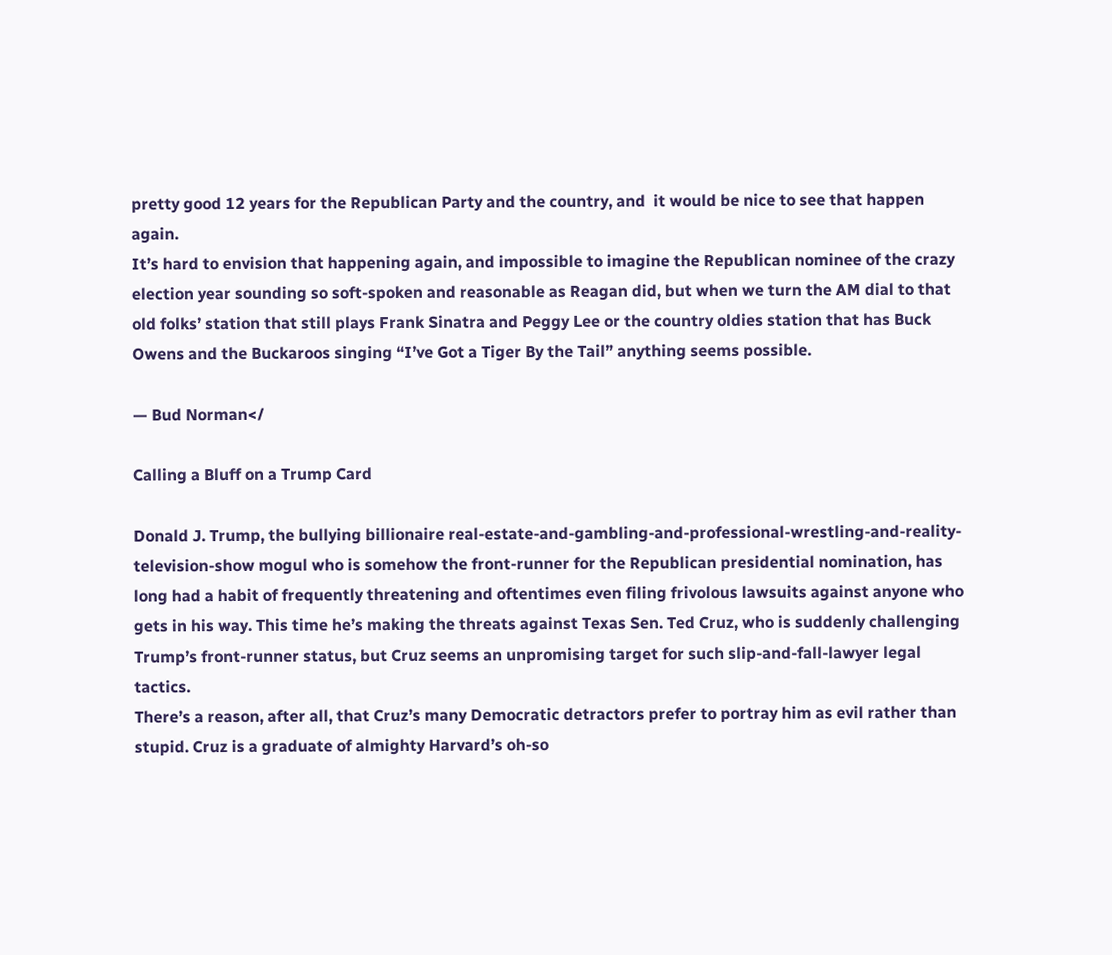pretty good 12 years for the Republican Party and the country, and  it would be nice to see that happen again.
It’s hard to envision that happening again, and impossible to imagine the Republican nominee of the crazy election year sounding so soft-spoken and reasonable as Reagan did, but when we turn the AM dial to that old folks’ station that still plays Frank Sinatra and Peggy Lee or the country oldies station that has Buck Owens and the Buckaroos singing “I’ve Got a Tiger By the Tail” anything seems possible.

— Bud Norman</

Calling a Bluff on a Trump Card

Donald J. Trump, the bullying billionaire real-estate-and-gambling-and-professional-wrestling-and-reality-television-show mogul who is somehow the front-runner for the Republican presidential nomination, has long had a habit of frequently threatening and oftentimes even filing frivolous lawsuits against anyone who gets in his way. This time he’s making the threats against Texas Sen. Ted Cruz, who is suddenly challenging Trump’s front-runner status, but Cruz seems an unpromising target for such slip-and-fall-lawyer legal tactics.
There’s a reason, after all, that Cruz’s many Democratic detractors prefer to portray him as evil rather than stupid. Cruz is a graduate of almighty Harvard’s oh-so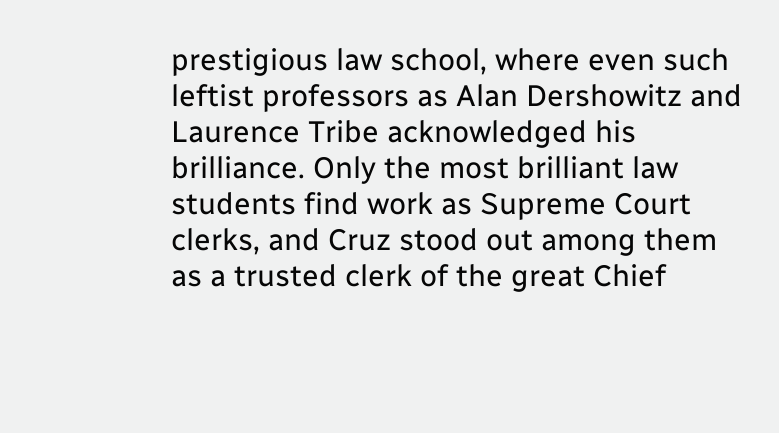prestigious law school, where even such leftist professors as Alan Dershowitz and Laurence Tribe acknowledged his brilliance. Only the most brilliant law students find work as Supreme Court clerks, and Cruz stood out among them as a trusted clerk of the great Chief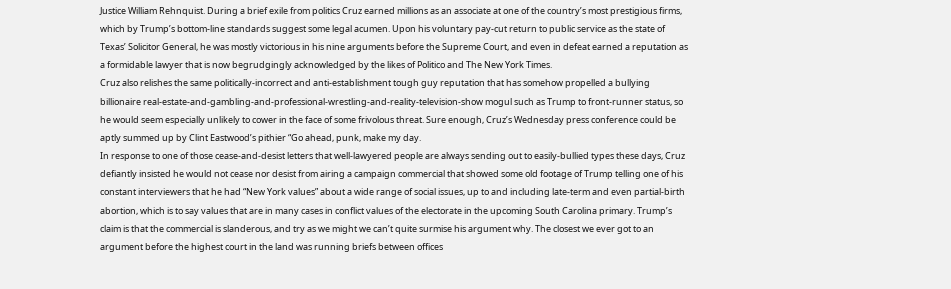Justice William Rehnquist. During a brief exile from politics Cruz earned millions as an associate at one of the country’s most prestigious firms, which by Trump’s bottom-line standards suggest some legal acumen. Upon his voluntary pay-cut return to public service as the state of Texas’ Solicitor General, he was mostly victorious in his nine arguments before the Supreme Court, and even in defeat earned a reputation as a formidable lawyer that is now begrudgingly acknowledged by the likes of Politico and The New York Times.
Cruz also relishes the same politically-incorrect and anti-establishment tough guy reputation that has somehow propelled a bullying billionaire real-estate-and-gambling-and-professional-wrestling-and-reality-television-show mogul such as Trump to front-runner status, so he would seem especially unlikely to cower in the face of some frivolous threat. Sure enough, Cruz’s Wednesday press conference could be aptly summed up by Clint Eastwood’s pithier “Go ahead, punk, make my day.
In response to one of those cease-and-desist letters that well-lawyered people are always sending out to easily-bullied types these days, Cruz defiantly insisted he would not cease nor desist from airing a campaign commercial that showed some old footage of Trump telling one of his constant interviewers that he had “New York values” about a wide range of social issues, up to and including late-term and even partial-birth abortion, which is to say values that are in many cases in conflict values of the electorate in the upcoming South Carolina primary. Trump’s claim is that the commercial is slanderous, and try as we might we can’t quite surmise his argument why. The closest we ever got to an argument before the highest court in the land was running briefs between offices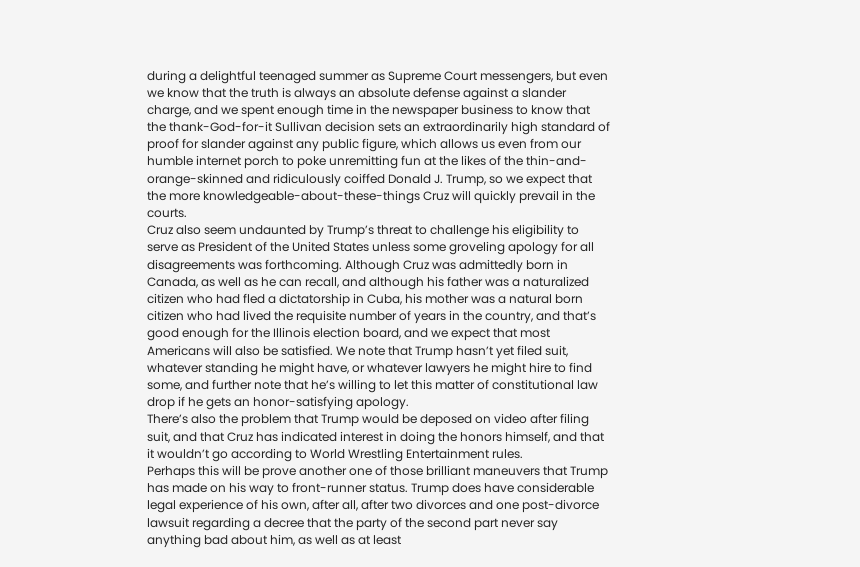during a delightful teenaged summer as Supreme Court messengers, but even we know that the truth is always an absolute defense against a slander charge, and we spent enough time in the newspaper business to know that the thank-God-for-it Sullivan decision sets an extraordinarily high standard of proof for slander against any public figure, which allows us even from our humble internet porch to poke unremitting fun at the likes of the thin-and-orange-skinned and ridiculously coiffed Donald J. Trump, so we expect that the more knowledgeable-about-these-things Cruz will quickly prevail in the courts.
Cruz also seem undaunted by Trump’s threat to challenge his eligibility to serve as President of the United States unless some groveling apology for all disagreements was forthcoming. Although Cruz was admittedly born in Canada, as well as he can recall, and although his father was a naturalized citizen who had fled a dictatorship in Cuba, his mother was a natural born citizen who had lived the requisite number of years in the country, and that’s good enough for the Illinois election board, and we expect that most Americans will also be satisfied. We note that Trump hasn’t yet filed suit, whatever standing he might have, or whatever lawyers he might hire to find some, and further note that he’s willing to let this matter of constitutional law drop if he gets an honor-satisfying apology.
There’s also the problem that Trump would be deposed on video after filing suit, and that Cruz has indicated interest in doing the honors himself, and that it wouldn’t go according to World Wrestling Entertainment rules.
Perhaps this will be prove another one of those brilliant maneuvers that Trump has made on his way to front-runner status. Trump does have considerable legal experience of his own, after all, after two divorces and one post-divorce lawsuit regarding a decree that the party of the second part never say anything bad about him, as well as at least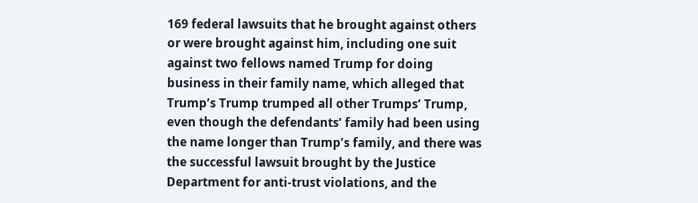169 federal lawsuits that he brought against others or were brought against him, including one suit against two fellows named Trump for doing business in their family name, which alleged that Trump’s Trump trumped all other Trumps’ Trump, even though the defendants’ family had been using the name longer than Trump’s family, and there was the successful lawsuit brought by the Justice Department for anti-trust violations, and the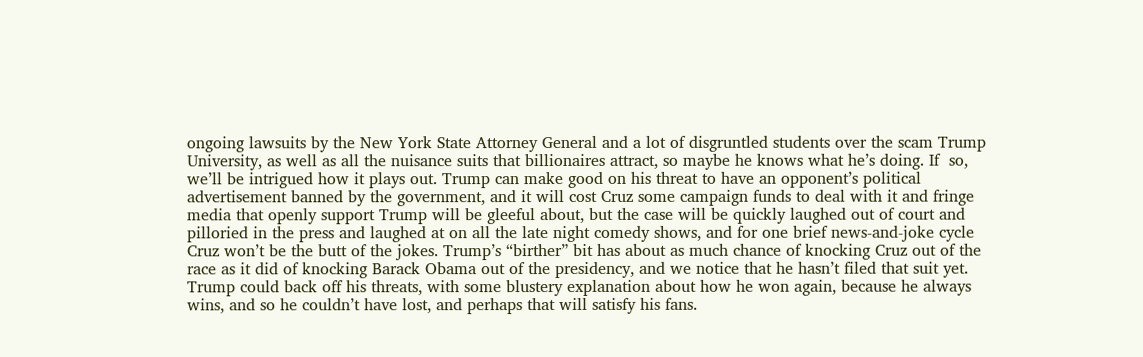ongoing lawsuits by the New York State Attorney General and a lot of disgruntled students over the scam Trump University, as well as all the nuisance suits that billionaires attract, so maybe he knows what he’s doing. If  so, we’ll be intrigued how it plays out. Trump can make good on his threat to have an opponent’s political advertisement banned by the government, and it will cost Cruz some campaign funds to deal with it and fringe media that openly support Trump will be gleeful about, but the case will be quickly laughed out of court and pilloried in the press and laughed at on all the late night comedy shows, and for one brief news-and-joke cycle Cruz won’t be the butt of the jokes. Trump’s “birther” bit has about as much chance of knocking Cruz out of the race as it did of knocking Barack Obama out of the presidency, and we notice that he hasn’t filed that suit yet.
Trump could back off his threats, with some blustery explanation about how he won again, because he always wins, and so he couldn’t have lost, and perhaps that will satisfy his fans.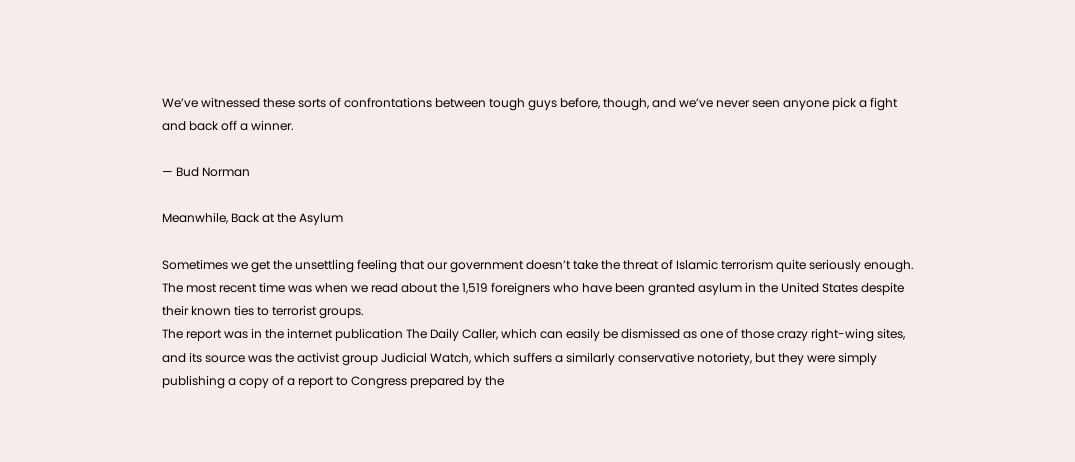We’ve witnessed these sorts of confrontations between tough guys before, though, and we’ve never seen anyone pick a fight and back off a winner.

— Bud Norman

Meanwhile, Back at the Asylum

Sometimes we get the unsettling feeling that our government doesn’t take the threat of Islamic terrorism quite seriously enough. The most recent time was when we read about the 1,519 foreigners who have been granted asylum in the United States despite their known ties to terrorist groups.
The report was in the internet publication The Daily Caller, which can easily be dismissed as one of those crazy right-wing sites, and its source was the activist group Judicial Watch, which suffers a similarly conservative notoriety, but they were simply publishing a copy of a report to Congress prepared by the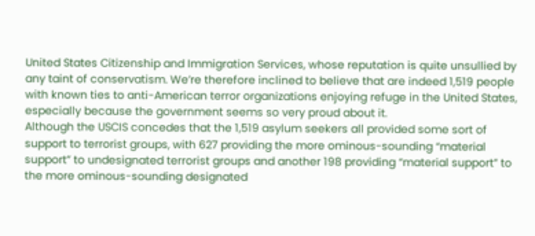United States Citizenship and Immigration Services, whose reputation is quite unsullied by any taint of conservatism. We’re therefore inclined to believe that are indeed 1,519 people with known ties to anti-American terror organizations enjoying refuge in the United States, especially because the government seems so very proud about it.
Although the USCIS concedes that the 1,519 asylum seekers all provided some sort of support to terrorist groups, with 627 providing the more ominous-sounding “material support” to undesignated terrorist groups and another 198 providing “material support” to the more ominous-sounding designated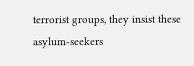terrorist groups, they insist these asylum-seekers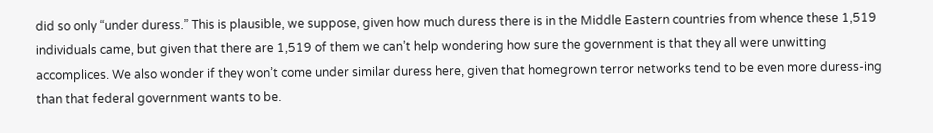did so only “under duress.” This is plausible, we suppose, given how much duress there is in the Middle Eastern countries from whence these 1,519 individuals came, but given that there are 1,519 of them we can’t help wondering how sure the government is that they all were unwitting accomplices. We also wonder if they won’t come under similar duress here, given that homegrown terror networks tend to be even more duress-ing than that federal government wants to be.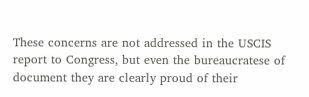These concerns are not addressed in the USCIS report to Congress, but even the bureaucratese of document they are clearly proud of their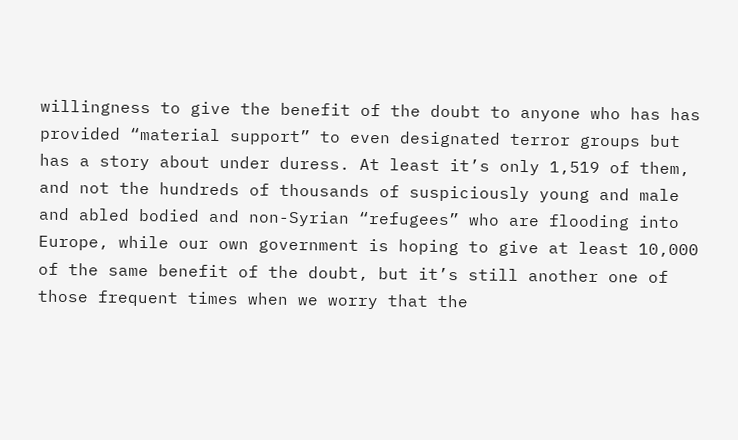willingness to give the benefit of the doubt to anyone who has has provided “material support” to even designated terror groups but has a story about under duress. At least it’s only 1,519 of them, and not the hundreds of thousands of suspiciously young and male and abled bodied and non-Syrian “refugees” who are flooding into Europe, while our own government is hoping to give at least 10,000 of the same benefit of the doubt, but it’s still another one of those frequent times when we worry that the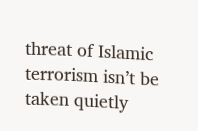threat of Islamic terrorism isn’t be taken quietly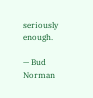seriously enough.

— Bud Norman